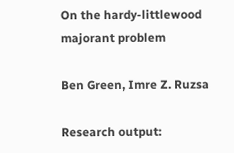On the hardy-littlewood majorant problem

Ben Green, Imre Z. Ruzsa

Research output: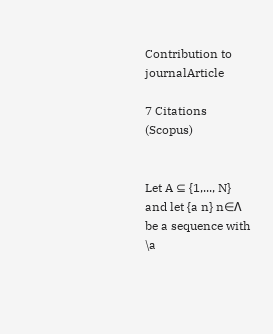Contribution to journalArticle

7 Citations (Scopus)


Let A ⊆ {1,..., N} and let {a n} n∈Λ be a sequence with \a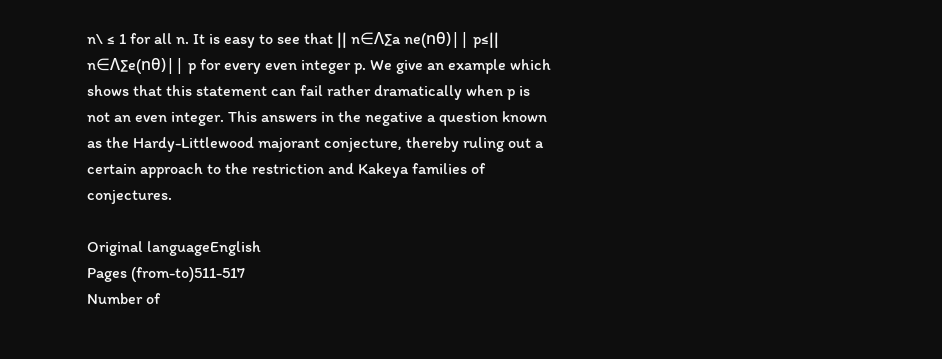n\ ≤ 1 for all n. It is easy to see that || n∈Λ∑a ne(nθ)|| p≤|| n∈Λ∑e(nθ)|| p for every even integer p. We give an example which shows that this statement can fail rather dramatically when p is not an even integer. This answers in the negative a question known as the Hardy-Littlewood majorant conjecture, thereby ruling out a certain approach to the restriction and Kakeya families of conjectures.

Original languageEnglish
Pages (from-to)511-517
Number of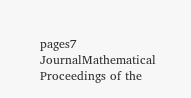pages7
JournalMathematical Proceedings of the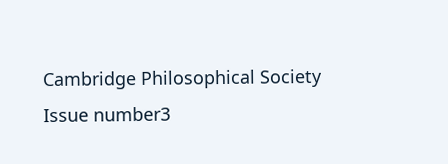Cambridge Philosophical Society
Issue number3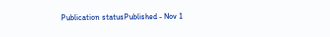Publication statusPublished - Nov 1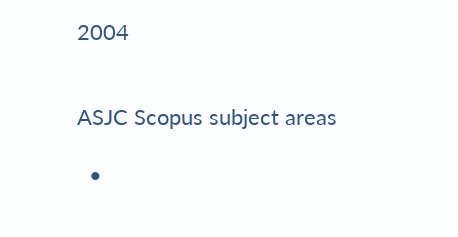2004


ASJC Scopus subject areas

  •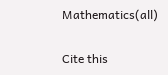Mathematics(all)

Cite this